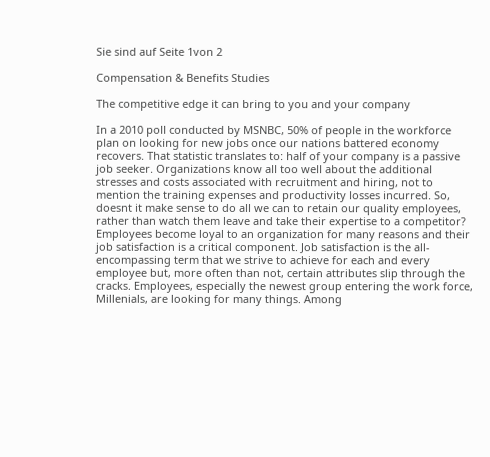Sie sind auf Seite 1von 2

Compensation & Benefits Studies

The competitive edge it can bring to you and your company

In a 2010 poll conducted by MSNBC, 50% of people in the workforce plan on looking for new jobs once our nations battered economy recovers. That statistic translates to: half of your company is a passive job seeker. Organizations know all too well about the additional stresses and costs associated with recruitment and hiring, not to mention the training expenses and productivity losses incurred. So, doesnt it make sense to do all we can to retain our quality employees, rather than watch them leave and take their expertise to a competitor? Employees become loyal to an organization for many reasons and their job satisfaction is a critical component. Job satisfaction is the all-encompassing term that we strive to achieve for each and every employee but, more often than not, certain attributes slip through the cracks. Employees, especially the newest group entering the work force, Millenials, are looking for many things. Among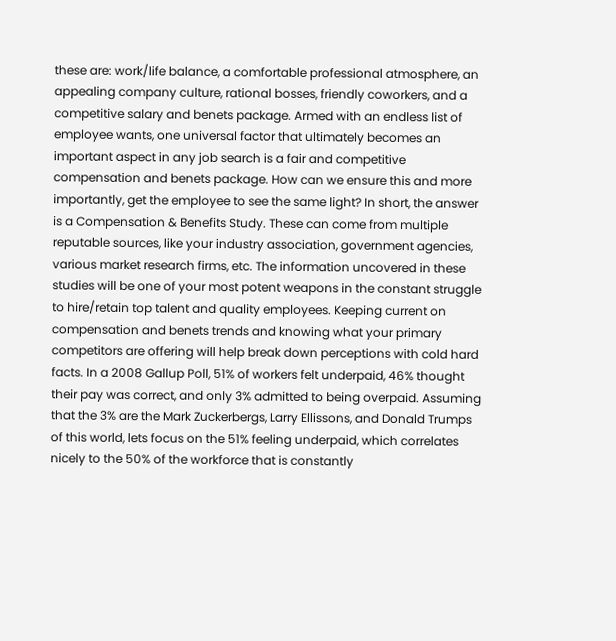these are: work/life balance, a comfortable professional atmosphere, an appealing company culture, rational bosses, friendly coworkers, and a competitive salary and benets package. Armed with an endless list of employee wants, one universal factor that ultimately becomes an important aspect in any job search is a fair and competitive compensation and benets package. How can we ensure this and more importantly, get the employee to see the same light? In short, the answer is a Compensation & Benefits Study. These can come from multiple reputable sources, like your industry association, government agencies, various market research firms, etc. The information uncovered in these studies will be one of your most potent weapons in the constant struggle to hire/retain top talent and quality employees. Keeping current on compensation and benets trends and knowing what your primary competitors are offering will help break down perceptions with cold hard facts. In a 2008 Gallup Poll, 51% of workers felt underpaid, 46% thought their pay was correct, and only 3% admitted to being overpaid. Assuming that the 3% are the Mark Zuckerbergs, Larry Ellissons, and Donald Trumps of this world, lets focus on the 51% feeling underpaid, which correlates nicely to the 50% of the workforce that is constantly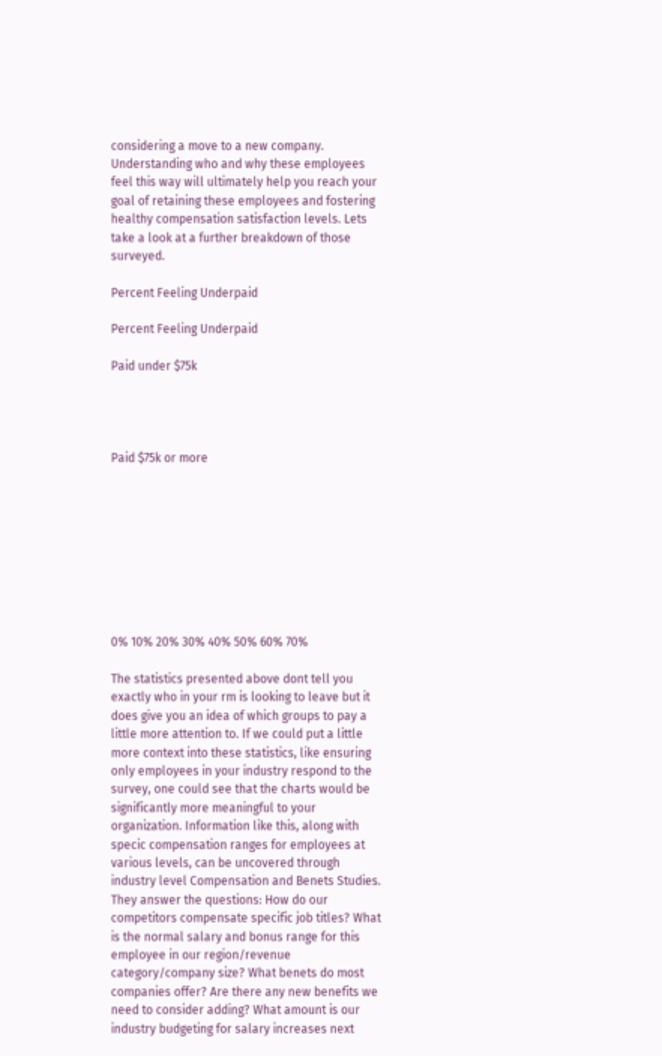considering a move to a new company. Understanding who and why these employees feel this way will ultimately help you reach your goal of retaining these employees and fostering healthy compensation satisfaction levels. Lets take a look at a further breakdown of those surveyed.

Percent Feeling Underpaid

Percent Feeling Underpaid

Paid under $75k




Paid $75k or more









0% 10% 20% 30% 40% 50% 60% 70%

The statistics presented above dont tell you exactly who in your rm is looking to leave but it does give you an idea of which groups to pay a little more attention to. If we could put a little more context into these statistics, like ensuring only employees in your industry respond to the survey, one could see that the charts would be significantly more meaningful to your organization. Information like this, along with specic compensation ranges for employees at various levels, can be uncovered through industry level Compensation and Benets Studies. They answer the questions: How do our competitors compensate specific job titles? What is the normal salary and bonus range for this employee in our region/revenue category/company size? What benets do most companies offer? Are there any new benefits we need to consider adding? What amount is our industry budgeting for salary increases next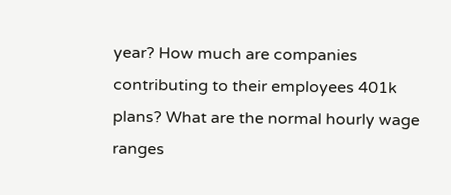year? How much are companies contributing to their employees 401k plans? What are the normal hourly wage ranges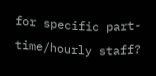for specific part-time/hourly staff?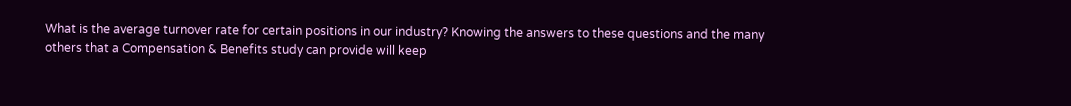What is the average turnover rate for certain positions in our industry? Knowing the answers to these questions and the many others that a Compensation & Benefits study can provide will keep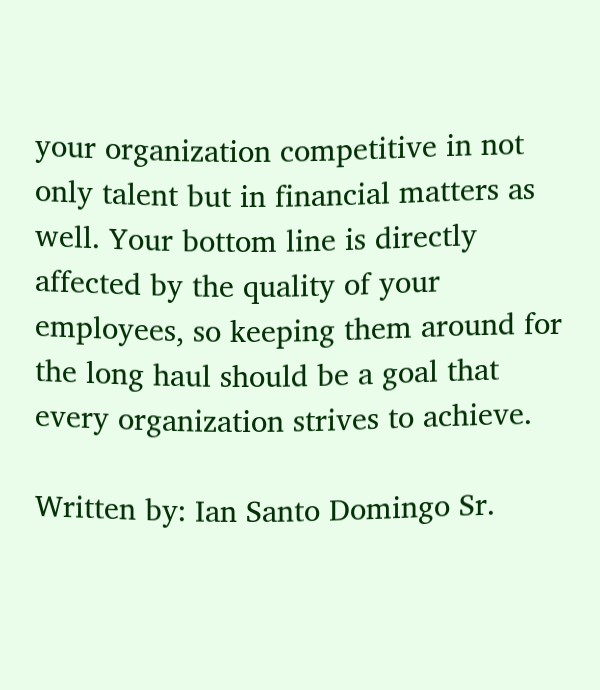your organization competitive in not only talent but in financial matters as well. Your bottom line is directly affected by the quality of your employees, so keeping them around for the long haul should be a goal that every organization strives to achieve.

Written by: Ian Santo Domingo Sr.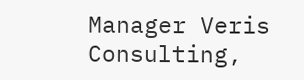Manager Veris Consulting,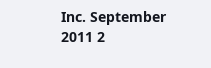Inc. September 2011 2